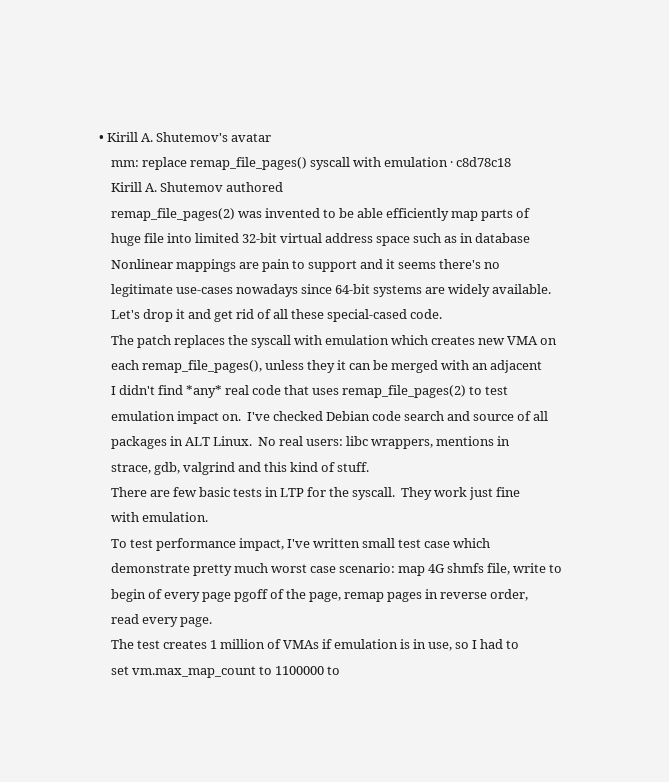• Kirill A. Shutemov's avatar
    mm: replace remap_file_pages() syscall with emulation · c8d78c18
    Kirill A. Shutemov authored
    remap_file_pages(2) was invented to be able efficiently map parts of
    huge file into limited 32-bit virtual address space such as in database
    Nonlinear mappings are pain to support and it seems there's no
    legitimate use-cases nowadays since 64-bit systems are widely available.
    Let's drop it and get rid of all these special-cased code.
    The patch replaces the syscall with emulation which creates new VMA on
    each remap_file_pages(), unless they it can be merged with an adjacent
    I didn't find *any* real code that uses remap_file_pages(2) to test
    emulation impact on.  I've checked Debian code search and source of all
    packages in ALT Linux.  No real users: libc wrappers, mentions in
    strace, gdb, valgrind and this kind of stuff.
    There are few basic tests in LTP for the syscall.  They work just fine
    with emulation.
    To test performance impact, I've written small test case which
    demonstrate pretty much worst case scenario: map 4G shmfs file, write to
    begin of every page pgoff of the page, remap pages in reverse order,
    read every page.
    The test creates 1 million of VMAs if emulation is in use, so I had to
    set vm.max_map_count to 1100000 to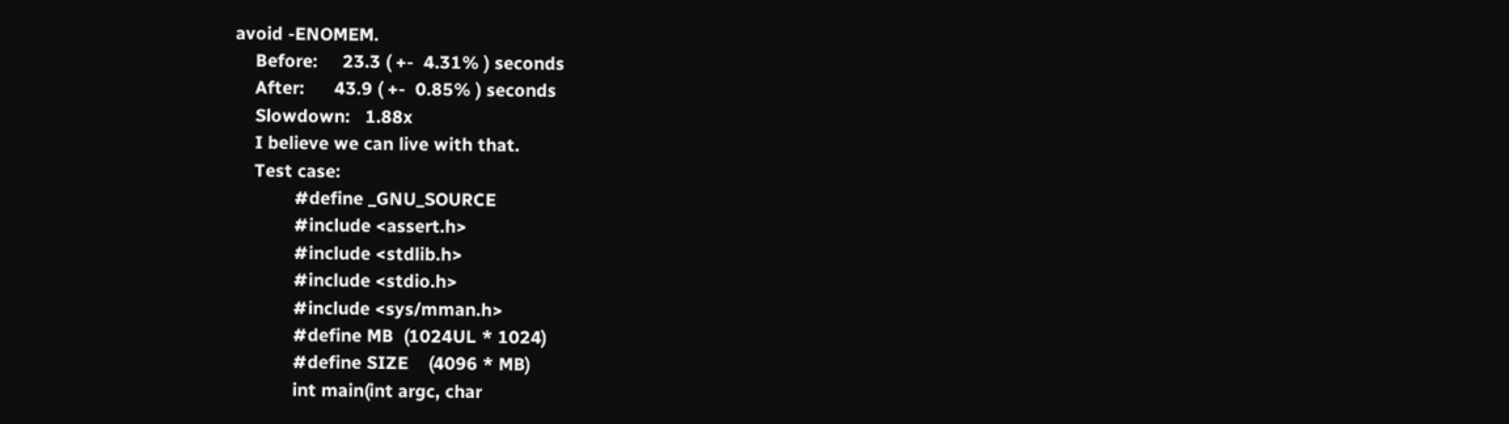avoid -ENOMEM.
    Before:     23.3 ( +-  4.31% ) seconds
    After:      43.9 ( +-  0.85% ) seconds
    Slowdown:   1.88x
    I believe we can live with that.
    Test case:
            #define _GNU_SOURCE
            #include <assert.h>
            #include <stdlib.h>
            #include <stdio.h>
            #include <sys/mman.h>
            #define MB  (1024UL * 1024)
            #define SIZE    (4096 * MB)
            int main(int argc, char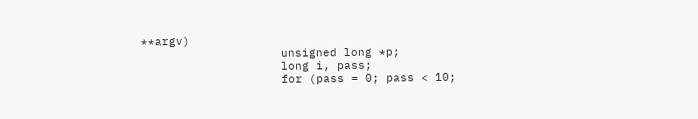**argv)
                    unsigned long *p;
                    long i, pass;
                    for (pass = 0; pass < 10;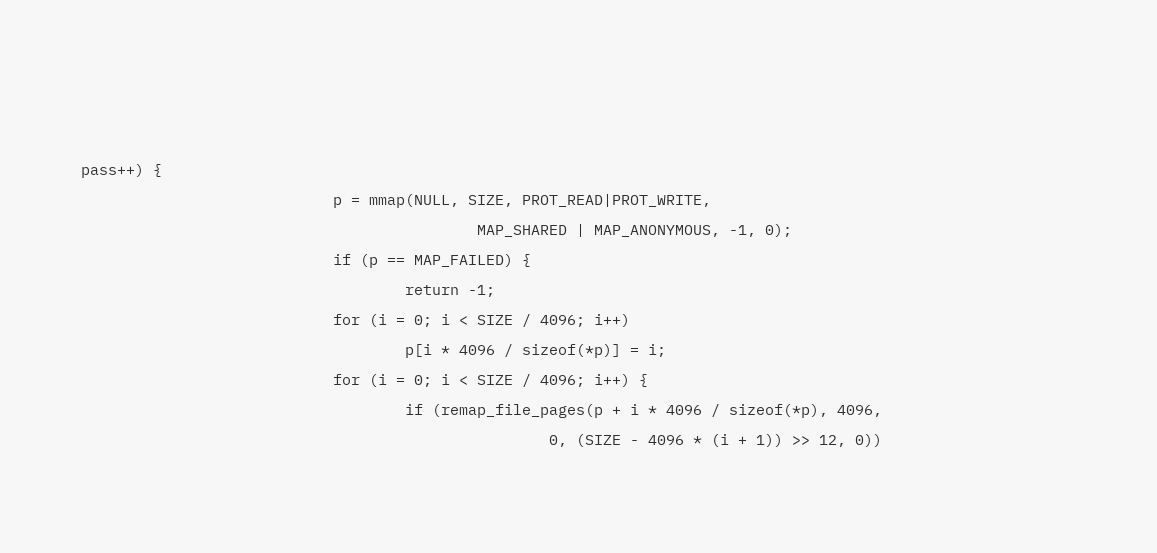pass++) {
                            p = mmap(NULL, SIZE, PROT_READ|PROT_WRITE,
                                            MAP_SHARED | MAP_ANONYMOUS, -1, 0);
                            if (p == MAP_FAILED) {
                                    return -1;
                            for (i = 0; i < SIZE / 4096; i++)
                                    p[i * 4096 / sizeof(*p)] = i;
                            for (i = 0; i < SIZE / 4096; i++) {
                                    if (remap_file_pages(p + i * 4096 / sizeof(*p), 4096,
                                                    0, (SIZE - 4096 * (i + 1)) >> 12, 0))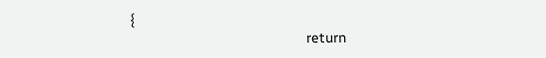{
                                            return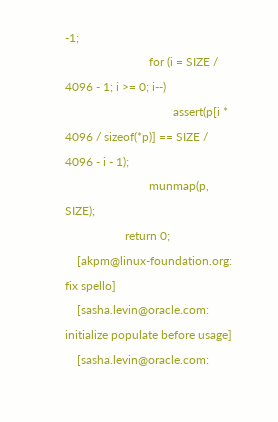-1;
                            for (i = SIZE / 4096 - 1; i >= 0; i--)
                                    assert(p[i * 4096 / sizeof(*p)] == SIZE / 4096 - i - 1);
                            munmap(p, SIZE);
                    return 0;
    [akpm@linux-foundation.org: fix spello]
    [sasha.levin@oracle.com: initialize populate before usage]
    [sasha.levin@oracle.com: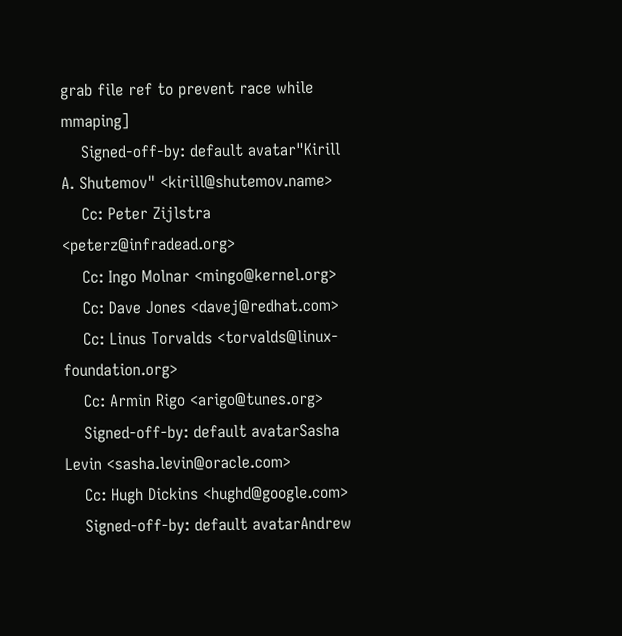grab file ref to prevent race while mmaping]
    Signed-off-by: default avatar"Kirill A. Shutemov" <kirill@shutemov.name>
    Cc: Peter Zijlstra <peterz@infradead.org>
    Cc: Ingo Molnar <mingo@kernel.org>
    Cc: Dave Jones <davej@redhat.com>
    Cc: Linus Torvalds <torvalds@linux-foundation.org>
    Cc: Armin Rigo <arigo@tunes.org>
    Signed-off-by: default avatarSasha Levin <sasha.levin@oracle.com>
    Cc: Hugh Dickins <hughd@google.com>
    Signed-off-by: default avatarAndrew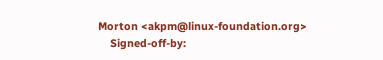Morton <akpm@linux-foundation.org>
    Signed-off-by: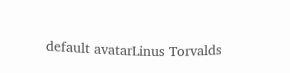default avatarLinus Torvalds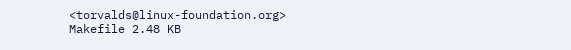<torvalds@linux-foundation.org>
Makefile 2.48 KB